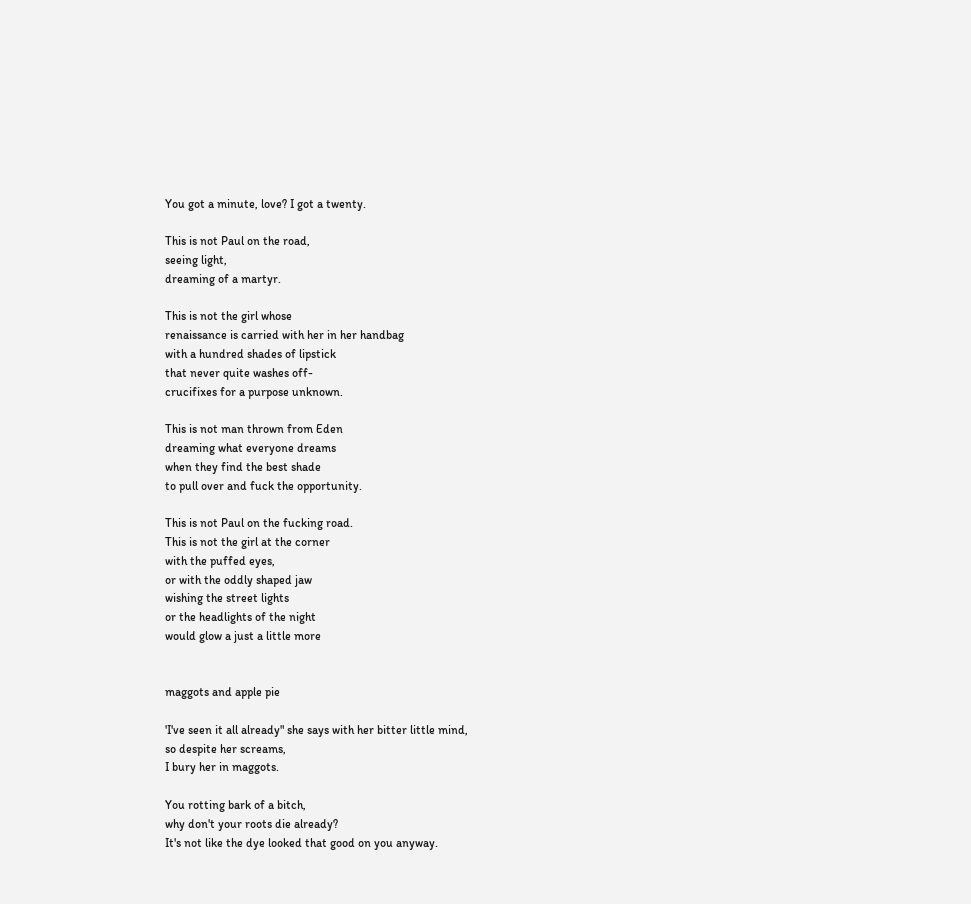You got a minute, love? I got a twenty.

This is not Paul on the road,
seeing light,
dreaming of a martyr.

This is not the girl whose
renaissance is carried with her in her handbag
with a hundred shades of lipstick
that never quite washes off-
crucifixes for a purpose unknown.

This is not man thrown from Eden
dreaming what everyone dreams
when they find the best shade
to pull over and fuck the opportunity.

This is not Paul on the fucking road.
This is not the girl at the corner
with the puffed eyes,
or with the oddly shaped jaw
wishing the street lights
or the headlights of the night
would glow a just a little more


maggots and apple pie

'I've seen it all already" she says with her bitter little mind,
so despite her screams,
I bury her in maggots.

You rotting bark of a bitch,
why don't your roots die already?
It's not like the dye looked that good on you anyway.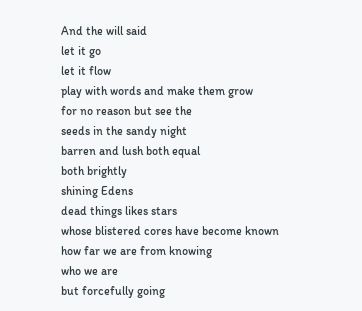And the will said
let it go
let it flow
play with words and make them grow
for no reason but see the
seeds in the sandy night
barren and lush both equal
both brightly
shining Edens
dead things likes stars
whose blistered cores have become known
how far we are from knowing
who we are
but forcefully going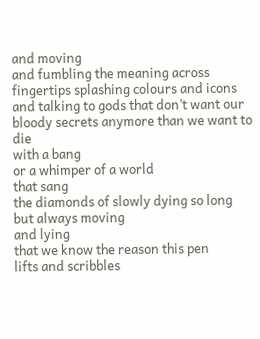and moving
and fumbling the meaning across
fingertips splashing colours and icons
and talking to gods that don’t want our
bloody secrets anymore than we want to die
with a bang
or a whimper of a world
that sang
the diamonds of slowly dying so long
but always moving
and lying
that we know the reason this pen
lifts and scribbles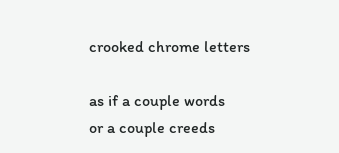crooked chrome letters

as if a couple words
or a couple creeds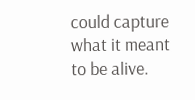could capture what it meant to be alive.